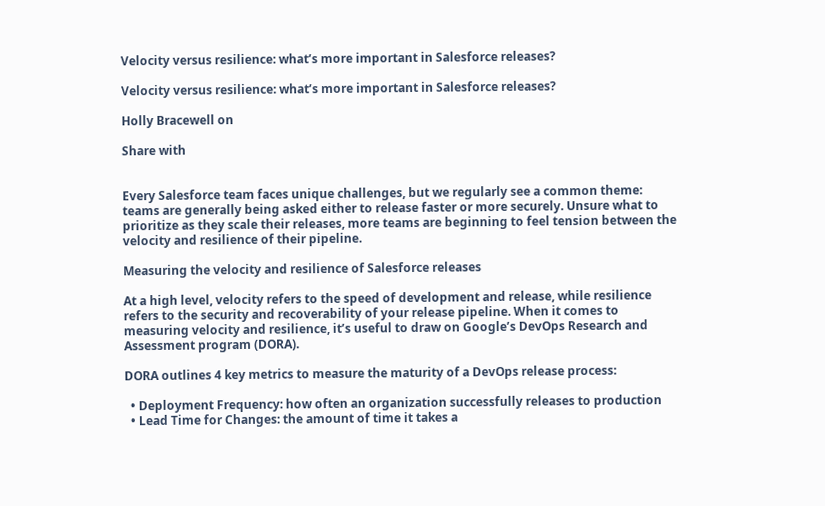Velocity versus resilience: what’s more important in Salesforce releases?

Velocity versus resilience: what’s more important in Salesforce releases?

Holly Bracewell on

Share with


Every Salesforce team faces unique challenges, but we regularly see a common theme: teams are generally being asked either to release faster or more securely. Unsure what to prioritize as they scale their releases, more teams are beginning to feel tension between the velocity and resilience of their pipeline.

Measuring the velocity and resilience of Salesforce releases

At a high level, velocity refers to the speed of development and release, while resilience refers to the security and recoverability of your release pipeline. When it comes to measuring velocity and resilience, it’s useful to draw on Google’s DevOps Research and Assessment program (DORA).

DORA outlines 4 key metrics to measure the maturity of a DevOps release process:

  • Deployment Frequency: how often an organization successfully releases to production
  • Lead Time for Changes: the amount of time it takes a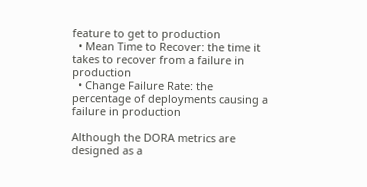feature to get to production
  • Mean Time to Recover: the time it takes to recover from a failure in production
  • Change Failure Rate: the percentage of deployments causing a failure in production

Although the DORA metrics are designed as a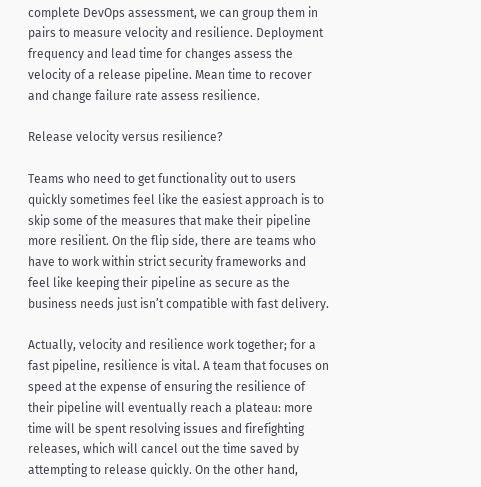complete DevOps assessment, we can group them in pairs to measure velocity and resilience. Deployment frequency and lead time for changes assess the velocity of a release pipeline. Mean time to recover and change failure rate assess resilience.

Release velocity versus resilience?

Teams who need to get functionality out to users quickly sometimes feel like the easiest approach is to skip some of the measures that make their pipeline more resilient. On the flip side, there are teams who have to work within strict security frameworks and feel like keeping their pipeline as secure as the business needs just isn’t compatible with fast delivery.

Actually, velocity and resilience work together; for a fast pipeline, resilience is vital. A team that focuses on speed at the expense of ensuring the resilience of their pipeline will eventually reach a plateau: more time will be spent resolving issues and firefighting releases, which will cancel out the time saved by attempting to release quickly. On the other hand,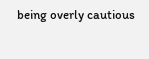being overly cautious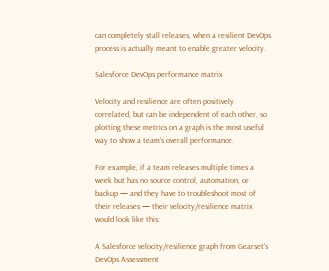can completely stall releases, when a resilient DevOps process is actually meant to enable greater velocity.

Salesforce DevOps performance matrix

Velocity and resilience are often positively correlated, but can be independent of each other, so plotting these metrics on a graph is the most useful way to show a team’s overall performance.

For example, if a team releases multiple times a week but has no source control, automation, or backup — and they have to troubleshoot most of their releases — their velocity/resilience matrix would look like this:

A Salesforce velocity/resilience graph from Gearset’s DevOps Assessment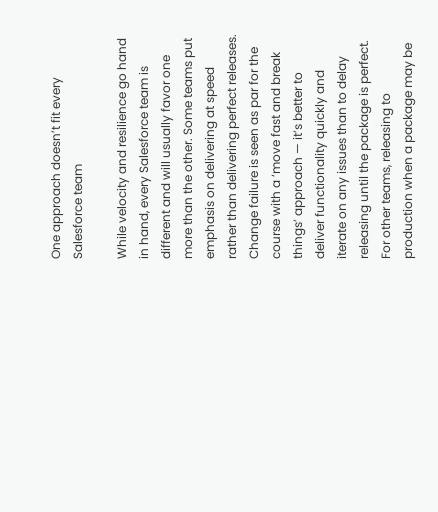One approach doesn’t fit every Salesforce team

While velocity and resilience go hand in hand, every Salesforce team is different and will usually favor one more than the other. Some teams put emphasis on delivering at speed rather than delivering perfect releases. Change failure is seen as par for the course with a ‘move fast and break things’ approach — it’s better to deliver functionality quickly and iterate on any issues than to delay releasing until the package is perfect. For other teams, releasing to production when a package may be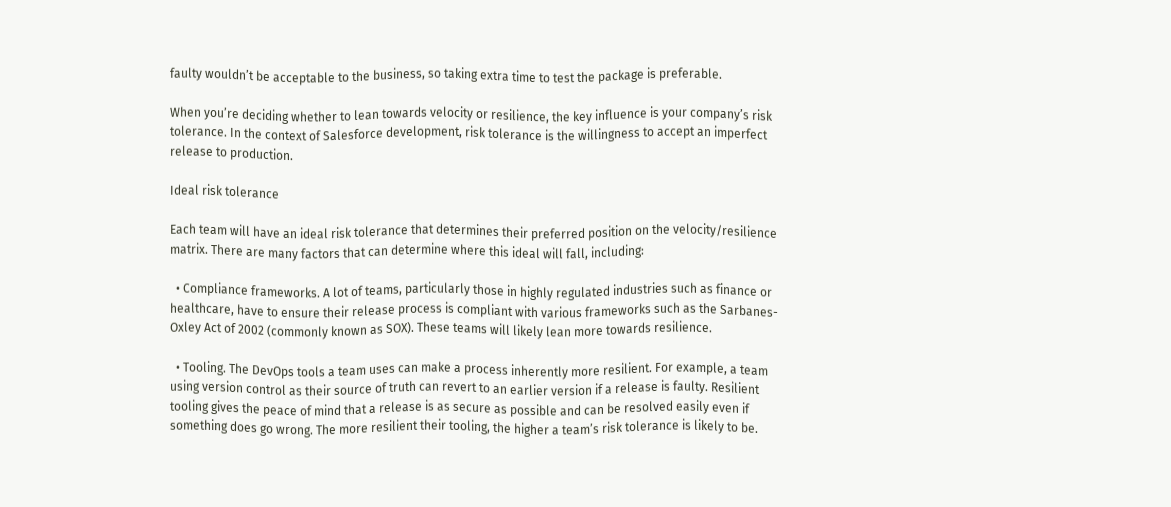faulty wouldn’t be acceptable to the business, so taking extra time to test the package is preferable.

When you’re deciding whether to lean towards velocity or resilience, the key influence is your company’s risk tolerance. In the context of Salesforce development, risk tolerance is the willingness to accept an imperfect release to production.

Ideal risk tolerance

Each team will have an ideal risk tolerance that determines their preferred position on the velocity/resilience matrix. There are many factors that can determine where this ideal will fall, including:

  • Compliance frameworks. A lot of teams, particularly those in highly regulated industries such as finance or healthcare, have to ensure their release process is compliant with various frameworks such as the Sarbanes-Oxley Act of 2002 (commonly known as SOX). These teams will likely lean more towards resilience.

  • Tooling. The DevOps tools a team uses can make a process inherently more resilient. For example, a team using version control as their source of truth can revert to an earlier version if a release is faulty. Resilient tooling gives the peace of mind that a release is as secure as possible and can be resolved easily even if something does go wrong. The more resilient their tooling, the higher a team’s risk tolerance is likely to be.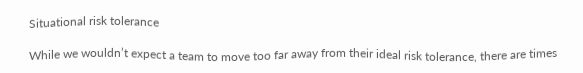Situational risk tolerance

While we wouldn’t expect a team to move too far away from their ideal risk tolerance, there are times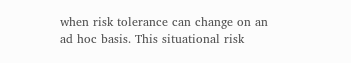when risk tolerance can change on an ad hoc basis. This situational risk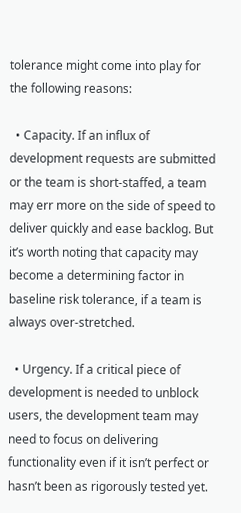tolerance might come into play for the following reasons:

  • Capacity. If an influx of development requests are submitted or the team is short-staffed, a team may err more on the side of speed to deliver quickly and ease backlog. But it’s worth noting that capacity may become a determining factor in baseline risk tolerance, if a team is always over-stretched.

  • Urgency. If a critical piece of development is needed to unblock users, the development team may need to focus on delivering functionality even if it isn’t perfect or hasn’t been as rigorously tested yet.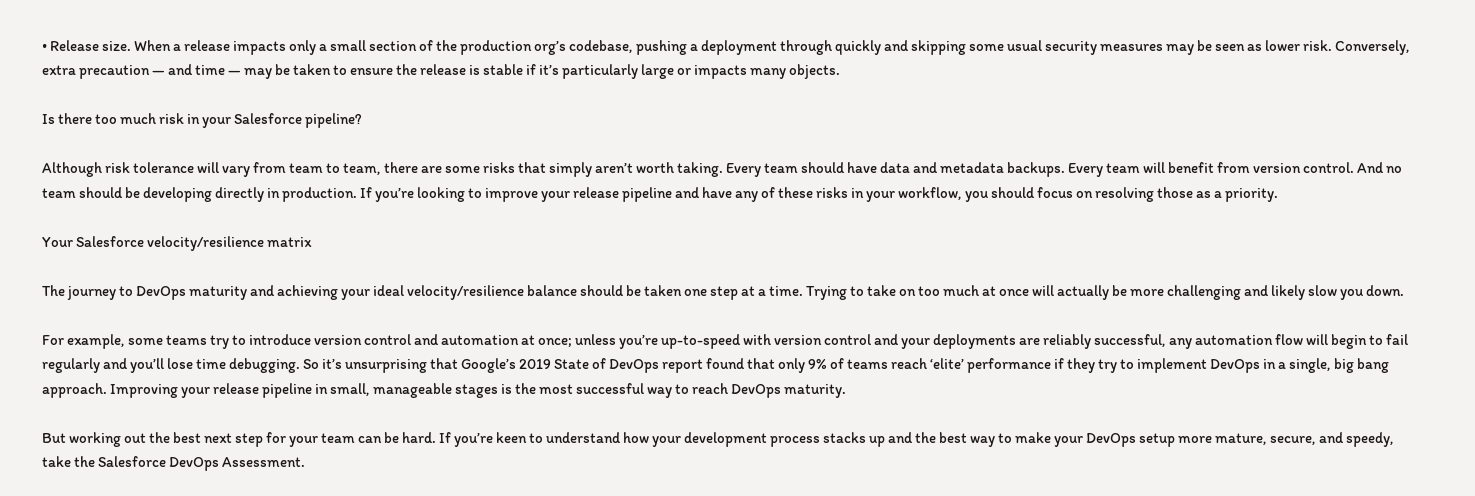• Release size. When a release impacts only a small section of the production org’s codebase, pushing a deployment through quickly and skipping some usual security measures may be seen as lower risk. Conversely, extra precaution — and time — may be taken to ensure the release is stable if it’s particularly large or impacts many objects.

Is there too much risk in your Salesforce pipeline?

Although risk tolerance will vary from team to team, there are some risks that simply aren’t worth taking. Every team should have data and metadata backups. Every team will benefit from version control. And no team should be developing directly in production. If you’re looking to improve your release pipeline and have any of these risks in your workflow, you should focus on resolving those as a priority.

Your Salesforce velocity/resilience matrix

The journey to DevOps maturity and achieving your ideal velocity/resilience balance should be taken one step at a time. Trying to take on too much at once will actually be more challenging and likely slow you down.

For example, some teams try to introduce version control and automation at once; unless you’re up-to-speed with version control and your deployments are reliably successful, any automation flow will begin to fail regularly and you’ll lose time debugging. So it’s unsurprising that Google’s 2019 State of DevOps report found that only 9% of teams reach ‘elite’ performance if they try to implement DevOps in a single, big bang approach. Improving your release pipeline in small, manageable stages is the most successful way to reach DevOps maturity.

But working out the best next step for your team can be hard. If you’re keen to understand how your development process stacks up and the best way to make your DevOps setup more mature, secure, and speedy, take the Salesforce DevOps Assessment.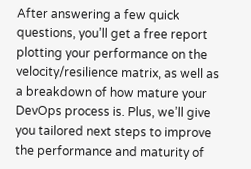After answering a few quick questions, you’ll get a free report plotting your performance on the velocity/resilience matrix, as well as a breakdown of how mature your DevOps process is. Plus, we’ll give you tailored next steps to improve the performance and maturity of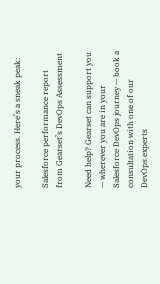your process. Here’s a sneak peak:

Salesforce performance report from Gearset’s DevOps Assessment

Need help? Gearset can support you — wherever you are in your Salesforce DevOps journey — book a consultation with one of our DevOps experts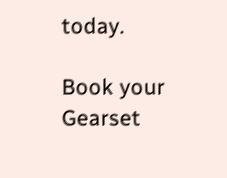today.

Book your Gearset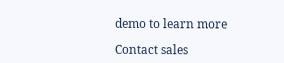demo to learn more

Contact sales